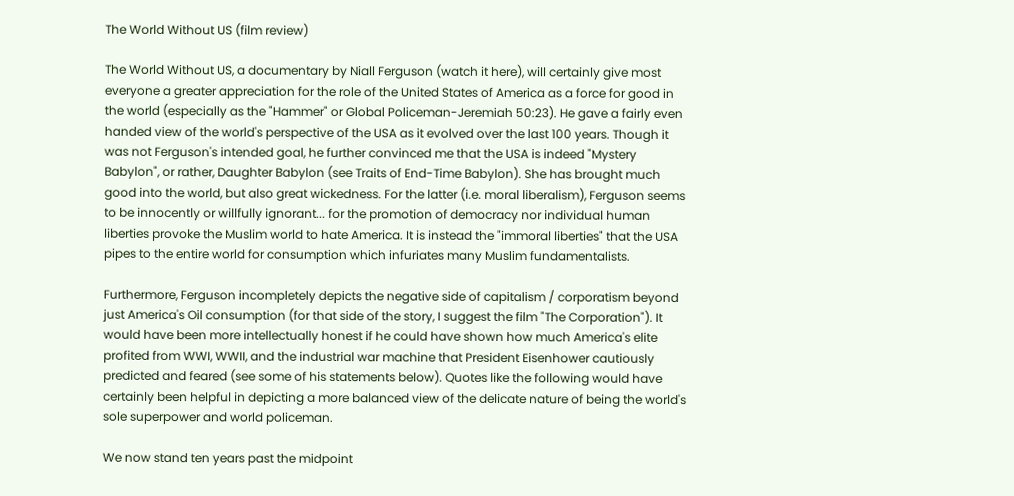The World Without US (film review)

The World Without US, a documentary by Niall Ferguson (watch it here), will certainly give most everyone a greater appreciation for the role of the United States of America as a force for good in the world (especially as the "Hammer" or Global Policeman-Jeremiah 50:23). He gave a fairly even handed view of the world's perspective of the USA as it evolved over the last 100 years. Though it was not Ferguson's intended goal, he further convinced me that the USA is indeed "Mystery Babylon", or rather, Daughter Babylon (see Traits of End-Time Babylon). She has brought much good into the world, but also great wickedness. For the latter (i.e. moral liberalism), Ferguson seems to be innocently or willfully ignorant... for the promotion of democracy nor individual human liberties provoke the Muslim world to hate America. It is instead the "immoral liberties" that the USA pipes to the entire world for consumption which infuriates many Muslim fundamentalists.

Furthermore, Ferguson incompletely depicts the negative side of capitalism / corporatism beyond just America's Oil consumption (for that side of the story, I suggest the film "The Corporation"). It would have been more intellectually honest if he could have shown how much America's elite profited from WWI, WWII, and the industrial war machine that President Eisenhower cautiously predicted and feared (see some of his statements below). Quotes like the following would have certainly been helpful in depicting a more balanced view of the delicate nature of being the world's sole superpower and world policeman.

We now stand ten years past the midpoint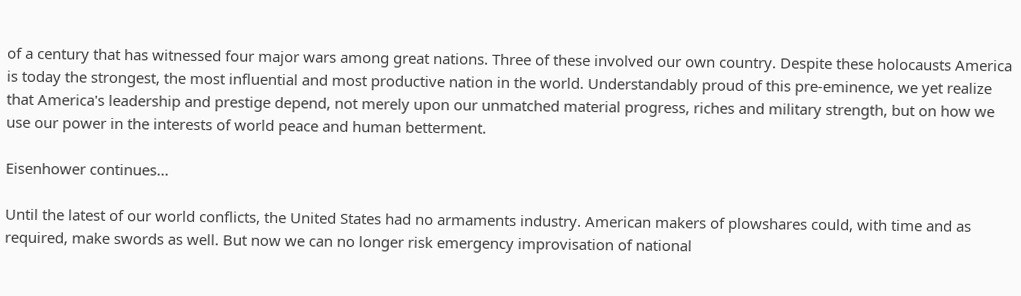of a century that has witnessed four major wars among great nations. Three of these involved our own country. Despite these holocausts America is today the strongest, the most influential and most productive nation in the world. Understandably proud of this pre-eminence, we yet realize that America's leadership and prestige depend, not merely upon our unmatched material progress, riches and military strength, but on how we use our power in the interests of world peace and human betterment.

Eisenhower continues...

Until the latest of our world conflicts, the United States had no armaments industry. American makers of plowshares could, with time and as required, make swords as well. But now we can no longer risk emergency improvisation of national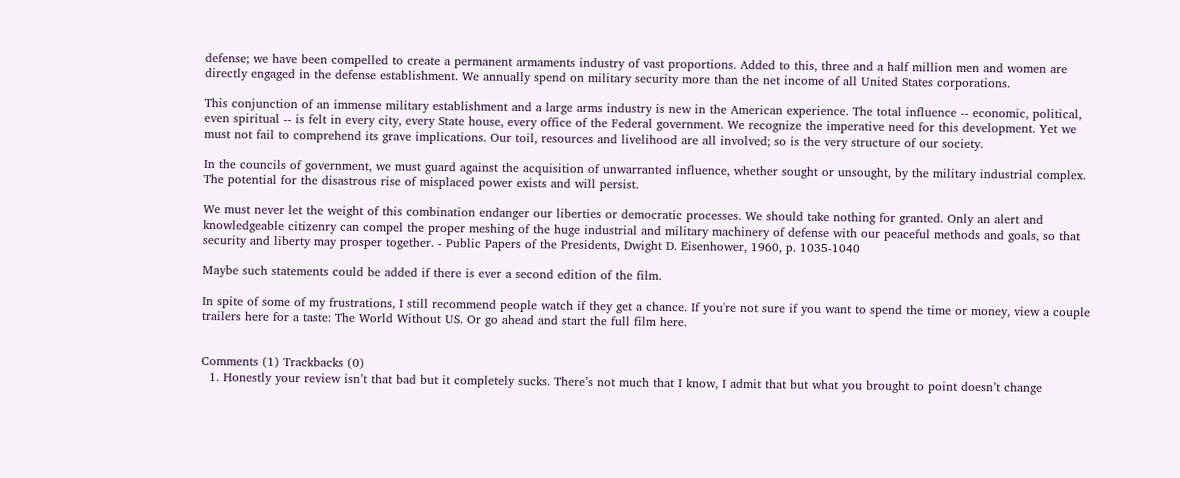defense; we have been compelled to create a permanent armaments industry of vast proportions. Added to this, three and a half million men and women are directly engaged in the defense establishment. We annually spend on military security more than the net income of all United States corporations.

This conjunction of an immense military establishment and a large arms industry is new in the American experience. The total influence -- economic, political, even spiritual -- is felt in every city, every State house, every office of the Federal government. We recognize the imperative need for this development. Yet we must not fail to comprehend its grave implications. Our toil, resources and livelihood are all involved; so is the very structure of our society.

In the councils of government, we must guard against the acquisition of unwarranted influence, whether sought or unsought, by the military industrial complex. The potential for the disastrous rise of misplaced power exists and will persist.

We must never let the weight of this combination endanger our liberties or democratic processes. We should take nothing for granted. Only an alert and knowledgeable citizenry can compel the proper meshing of the huge industrial and military machinery of defense with our peaceful methods and goals, so that security and liberty may prosper together. - Public Papers of the Presidents, Dwight D. Eisenhower, 1960, p. 1035-1040

Maybe such statements could be added if there is ever a second edition of the film.

In spite of some of my frustrations, I still recommend people watch if they get a chance. If you're not sure if you want to spend the time or money, view a couple trailers here for a taste: The World Without US. Or go ahead and start the full film here.


Comments (1) Trackbacks (0)
  1. Honestly your review isn’t that bad but it completely sucks. There’s not much that I know, I admit that but what you brought to point doesn’t change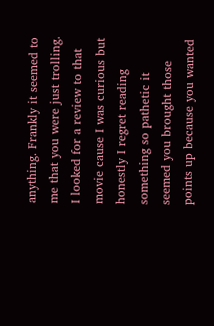anything. Frankly it seemed to me that you were just trolling. I looked for a review to that movie cause I was curious but honestly I regret reading something so pathetic it seemed you brought those points up because you wanted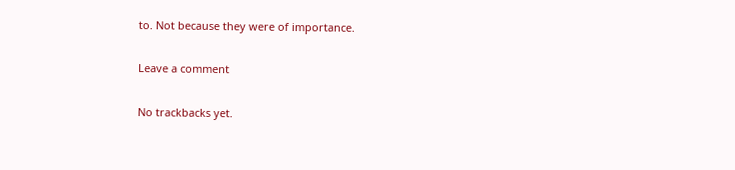to. Not because they were of importance.

Leave a comment

No trackbacks yet.